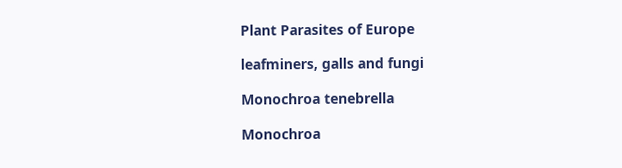Plant Parasites of Europe

leafminers, galls and fungi

Monochroa tenebrella

Monochroa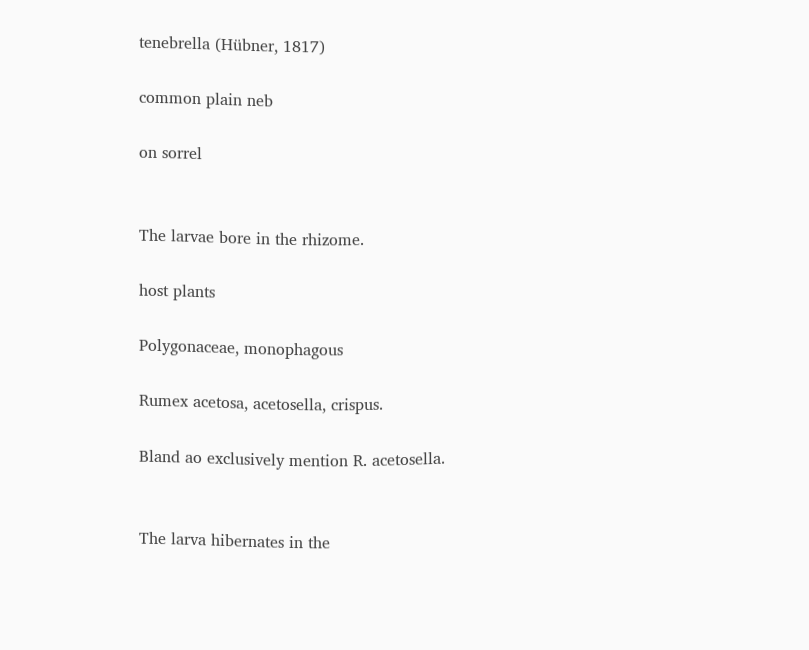tenebrella (Hübner, 1817)

common plain neb

on sorrel


The larvae bore in the rhizome.

host plants

Polygonaceae, monophagous

Rumex acetosa, acetosella, crispus.

Bland ao exclusively mention R. acetosella.


The larva hibernates in the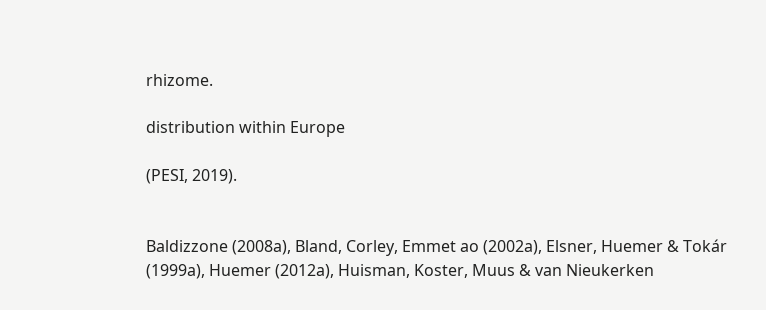rhizome.

distribution within Europe

(PESI, 2019).


Baldizzone (2008a), Bland, Corley, Emmet ao (2002a), Elsner, Huemer & Tokár (1999a), Huemer (2012a), Huisman, Koster, Muus & van Nieukerken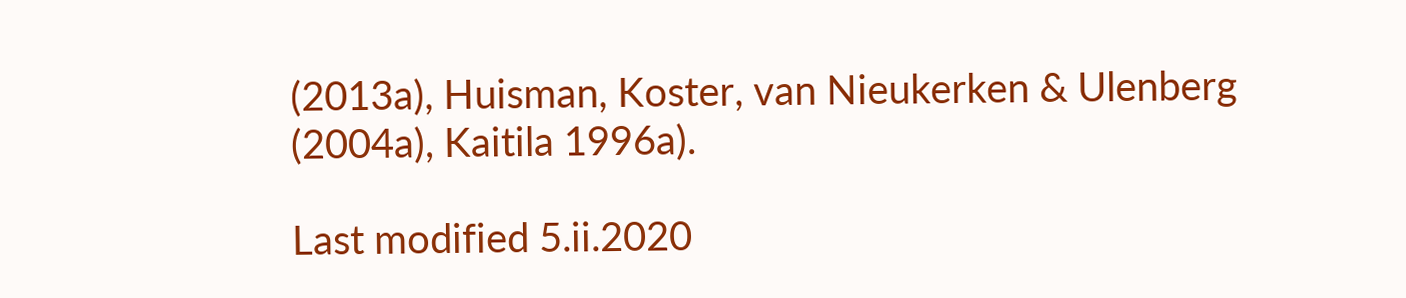(2013a), Huisman, Koster, van Nieukerken & Ulenberg (2004a), Kaitila 1996a).

Last modified 5.ii.2020